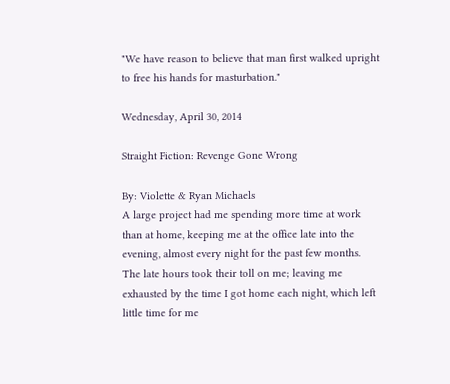"We have reason to believe that man first walked upright to free his hands for masturbation."

Wednesday, April 30, 2014

Straight Fiction: Revenge Gone Wrong

By: Violette & Ryan Michaels
A large project had me spending more time at work than at home, keeping me at the office late into the evening, almost every night for the past few months. The late hours took their toll on me; leaving me exhausted by the time I got home each night, which left little time for me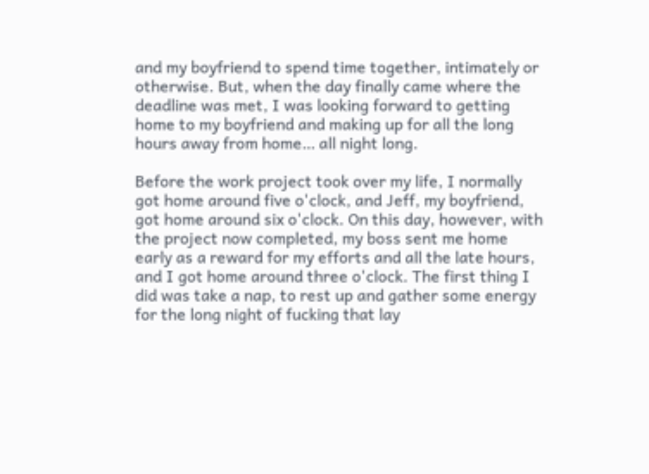and my boyfriend to spend time together, intimately or otherwise. But, when the day finally came where the deadline was met, I was looking forward to getting home to my boyfriend and making up for all the long hours away from home… all night long.

Before the work project took over my life, I normally got home around five o'clock, and Jeff, my boyfriend, got home around six o'clock. On this day, however, with the project now completed, my boss sent me home early as a reward for my efforts and all the late hours, and I got home around three o'clock. The first thing I did was take a nap, to rest up and gather some energy for the long night of fucking that lay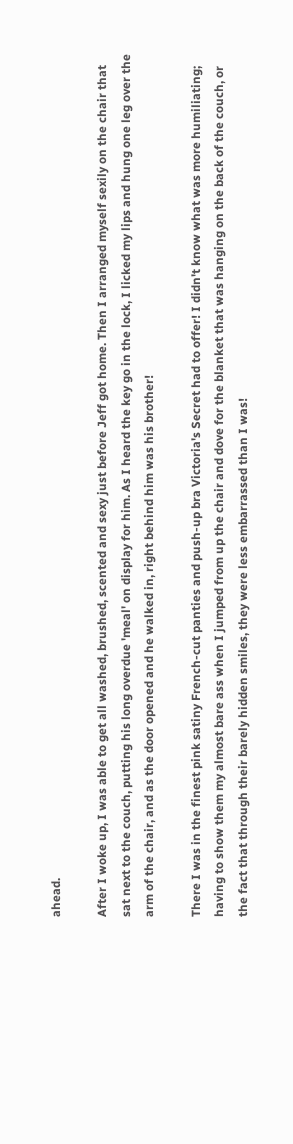ahead.

After I woke up, I was able to get all washed, brushed, scented and sexy just before Jeff got home. Then I arranged myself sexily on the chair that sat next to the couch, putting his long overdue 'meal' on display for him. As I heard the key go in the lock, I licked my lips and hung one leg over the arm of the chair, and as the door opened and he walked in, right behind him was his brother!

There I was in the finest pink satiny French-cut panties and push-up bra Victoria's Secret had to offer! I didn't know what was more humiliating; having to show them my almost bare ass when I jumped from up the chair and dove for the blanket that was hanging on the back of the couch, or the fact that through their barely hidden smiles, they were less embarrassed than I was!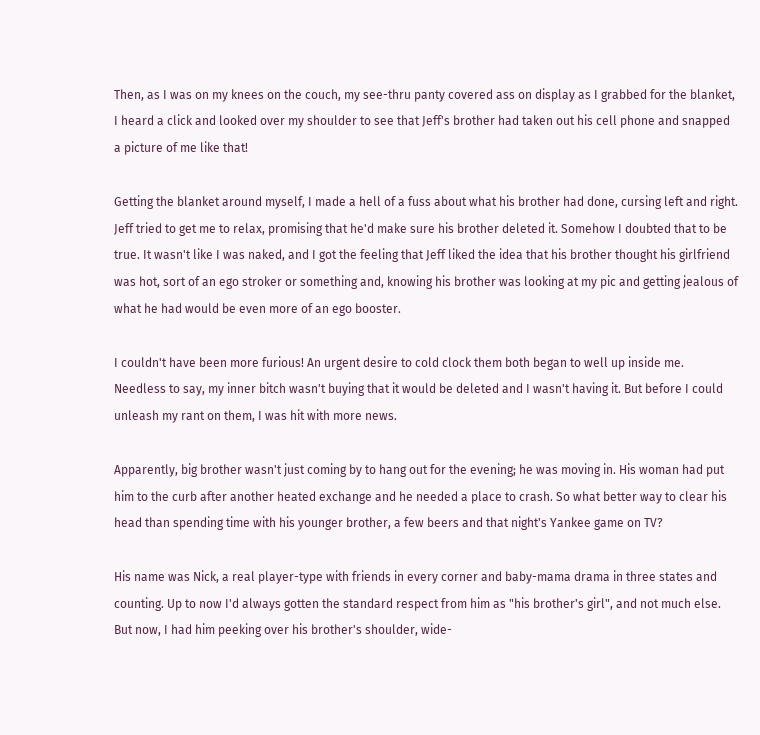Then, as I was on my knees on the couch, my see-thru panty covered ass on display as I grabbed for the blanket, I heard a click and looked over my shoulder to see that Jeff's brother had taken out his cell phone and snapped a picture of me like that!

Getting the blanket around myself, I made a hell of a fuss about what his brother had done, cursing left and right. Jeff tried to get me to relax, promising that he'd make sure his brother deleted it. Somehow I doubted that to be true. It wasn't like I was naked, and I got the feeling that Jeff liked the idea that his brother thought his girlfriend was hot, sort of an ego stroker or something and, knowing his brother was looking at my pic and getting jealous of what he had would be even more of an ego booster.

I couldn't have been more furious! An urgent desire to cold clock them both began to well up inside me. Needless to say, my inner bitch wasn't buying that it would be deleted and I wasn't having it. But before I could unleash my rant on them, I was hit with more news.

Apparently, big brother wasn't just coming by to hang out for the evening; he was moving in. His woman had put him to the curb after another heated exchange and he needed a place to crash. So what better way to clear his head than spending time with his younger brother, a few beers and that night's Yankee game on TV?

His name was Nick, a real player-type with friends in every corner and baby-mama drama in three states and counting. Up to now I'd always gotten the standard respect from him as "his brother's girl", and not much else. But now, I had him peeking over his brother's shoulder, wide-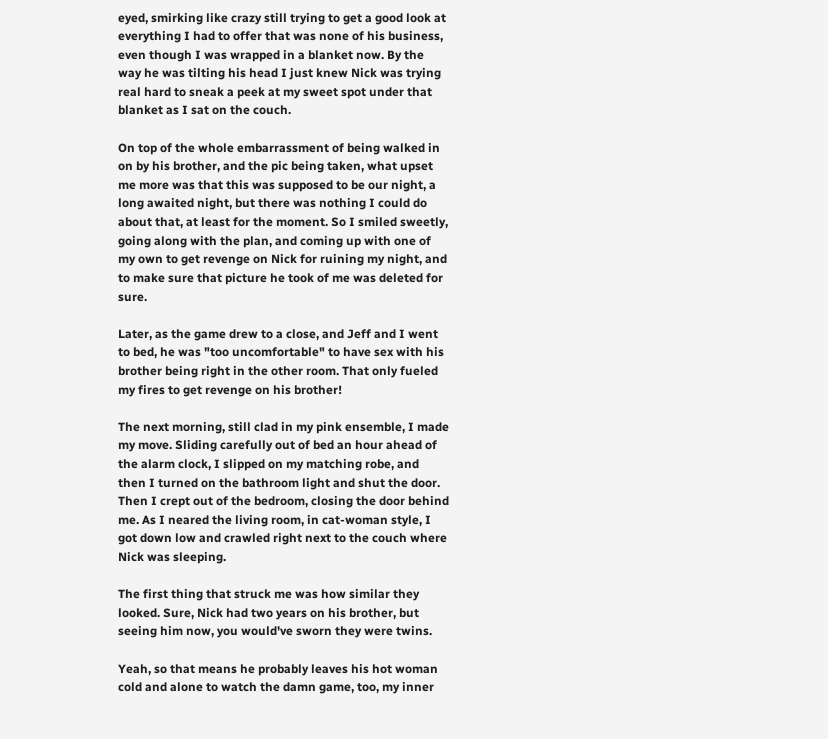eyed, smirking like crazy still trying to get a good look at everything I had to offer that was none of his business, even though I was wrapped in a blanket now. By the way he was tilting his head I just knew Nick was trying real hard to sneak a peek at my sweet spot under that blanket as I sat on the couch.

On top of the whole embarrassment of being walked in on by his brother, and the pic being taken, what upset me more was that this was supposed to be our night, a long awaited night, but there was nothing I could do about that, at least for the moment. So I smiled sweetly, going along with the plan, and coming up with one of my own to get revenge on Nick for ruining my night, and to make sure that picture he took of me was deleted for sure.

Later, as the game drew to a close, and Jeff and I went to bed, he was "too uncomfortable" to have sex with his brother being right in the other room. That only fueled my fires to get revenge on his brother!

The next morning, still clad in my pink ensemble, I made my move. Sliding carefully out of bed an hour ahead of the alarm clock, I slipped on my matching robe, and then I turned on the bathroom light and shut the door. Then I crept out of the bedroom, closing the door behind me. As I neared the living room, in cat-woman style, I got down low and crawled right next to the couch where Nick was sleeping.

The first thing that struck me was how similar they looked. Sure, Nick had two years on his brother, but seeing him now, you would've sworn they were twins.

Yeah, so that means he probably leaves his hot woman cold and alone to watch the damn game, too, my inner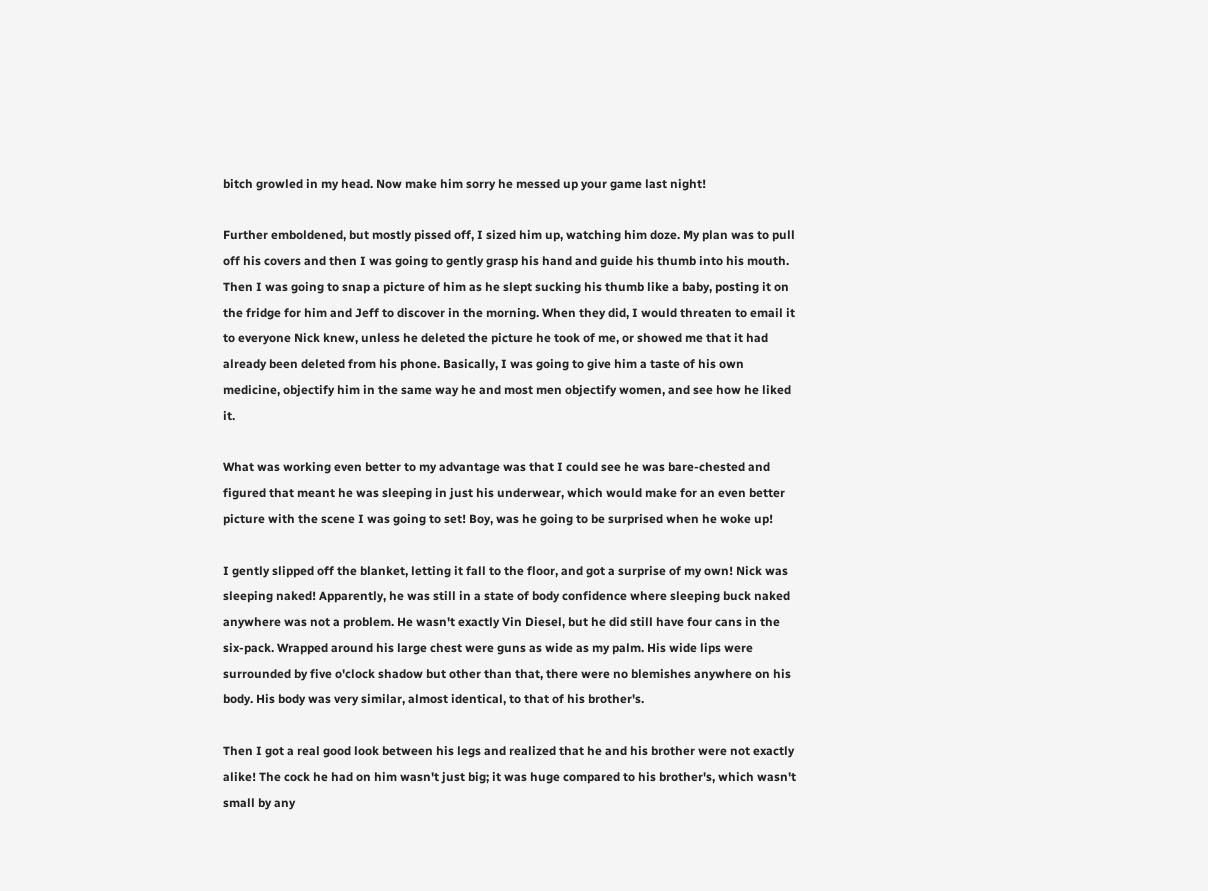bitch growled in my head. Now make him sorry he messed up your game last night!

Further emboldened, but mostly pissed off, I sized him up, watching him doze. My plan was to pull off his covers and then I was going to gently grasp his hand and guide his thumb into his mouth. Then I was going to snap a picture of him as he slept sucking his thumb like a baby, posting it on the fridge for him and Jeff to discover in the morning. When they did, I would threaten to email it to everyone Nick knew, unless he deleted the picture he took of me, or showed me that it had already been deleted from his phone. Basically, I was going to give him a taste of his own medicine, objectify him in the same way he and most men objectify women, and see how he liked it.

What was working even better to my advantage was that I could see he was bare-chested and figured that meant he was sleeping in just his underwear, which would make for an even better picture with the scene I was going to set! Boy, was he going to be surprised when he woke up!

I gently slipped off the blanket, letting it fall to the floor, and got a surprise of my own! Nick was sleeping naked! Apparently, he was still in a state of body confidence where sleeping buck naked anywhere was not a problem. He wasn't exactly Vin Diesel, but he did still have four cans in the six-pack. Wrapped around his large chest were guns as wide as my palm. His wide lips were surrounded by five o'clock shadow but other than that, there were no blemishes anywhere on his body. His body was very similar, almost identical, to that of his brother's.

Then I got a real good look between his legs and realized that he and his brother were not exactly alike! The cock he had on him wasn't just big; it was huge compared to his brother's, which wasn't small by any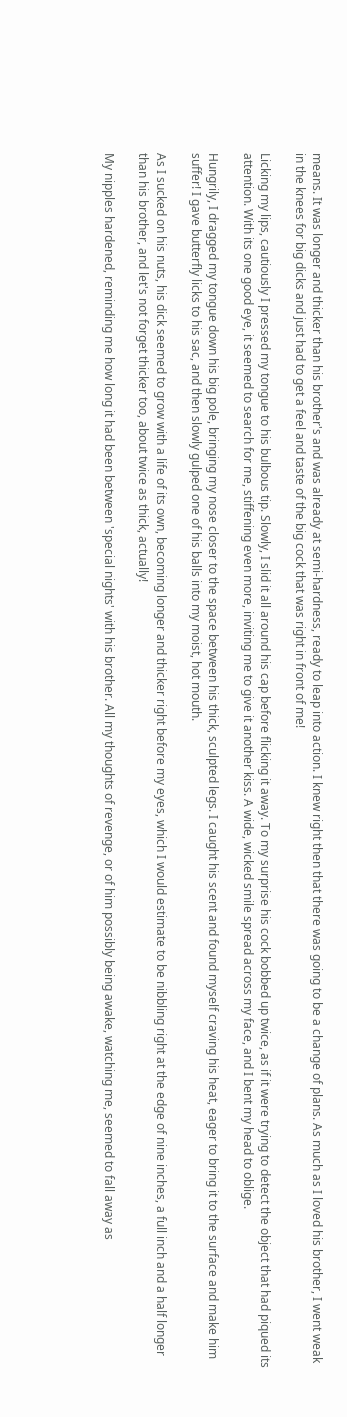means. It was longer and thicker than his brother's and was already at semi-hardness, ready to leap into action. I knew right then that there was going to be a change of plans. As much as I loved his brother, I went weak in the knees for big dicks and just had to get a feel and taste of the big cock that was right in front of me!

Licking my lips, cautiously I pressed my tongue to his bulbous tip. Slowly, I slid it all around his cap before flicking it away. To my surprise his cock bobbed up twice, as if it were trying to detect the object that had piqued its attention. With its one good eye, it seemed to search for me, stiffening even more, inviting me to give it another kiss. A wide, wicked smile spread across my face, and I bent my head to oblige.

Hungrily, I dragged my tongue down his big pole, bringing my nose closer to the space between his thick, sculpted legs. I caught his scent and found myself craving his heat, eager to bring it to the surface and make him suffer! I gave butterfly licks to his sac, and then slowly gulped one of his balls into my moist, hot mouth.

As I sucked on his nuts, his dick seemed to grow with a life of its own, becoming longer and thicker right before my eyes, which I would estimate to be nibbling right at the edge of nine inches, a full inch and a half longer than his brother, and let's not forget thicker too, about twice as thick, actually!

My nipples hardened, reminding me how long it had been between 'special nights' with his brother. All my thoughts of revenge, or of him possibly being awake, watching me, seemed to fall away as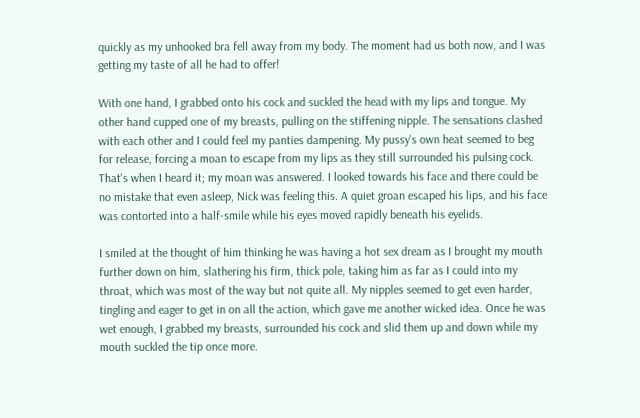quickly as my unhooked bra fell away from my body. The moment had us both now, and I was getting my taste of all he had to offer!

With one hand, I grabbed onto his cock and suckled the head with my lips and tongue. My other hand cupped one of my breasts, pulling on the stiffening nipple. The sensations clashed with each other and I could feel my panties dampening. My pussy's own heat seemed to beg for release, forcing a moan to escape from my lips as they still surrounded his pulsing cock. That's when I heard it; my moan was answered. I looked towards his face and there could be no mistake that even asleep, Nick was feeling this. A quiet groan escaped his lips, and his face was contorted into a half-smile while his eyes moved rapidly beneath his eyelids.

I smiled at the thought of him thinking he was having a hot sex dream as I brought my mouth further down on him, slathering his firm, thick pole, taking him as far as I could into my throat, which was most of the way but not quite all. My nipples seemed to get even harder, tingling and eager to get in on all the action, which gave me another wicked idea. Once he was wet enough, I grabbed my breasts, surrounded his cock and slid them up and down while my mouth suckled the tip once more.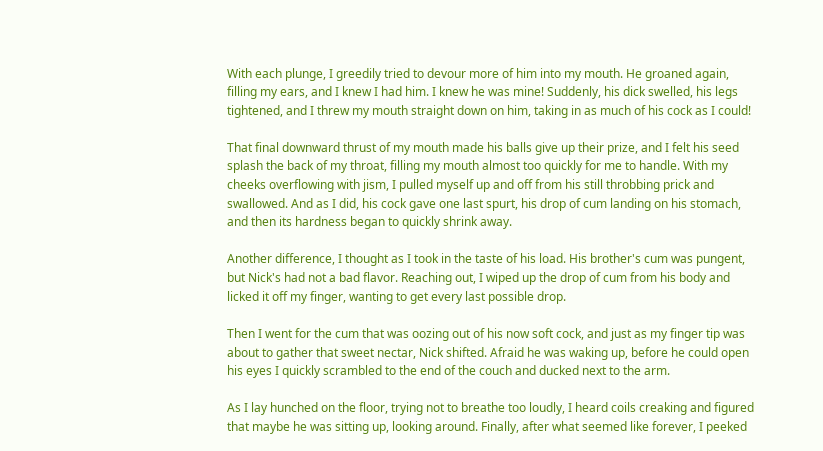With each plunge, I greedily tried to devour more of him into my mouth. He groaned again, filling my ears, and I knew I had him. I knew he was mine! Suddenly, his dick swelled, his legs tightened, and I threw my mouth straight down on him, taking in as much of his cock as I could!

That final downward thrust of my mouth made his balls give up their prize, and I felt his seed splash the back of my throat, filling my mouth almost too quickly for me to handle. With my cheeks overflowing with jism, I pulled myself up and off from his still throbbing prick and swallowed. And as I did, his cock gave one last spurt, his drop of cum landing on his stomach, and then its hardness began to quickly shrink away.

Another difference, I thought as I took in the taste of his load. His brother's cum was pungent, but Nick's had not a bad flavor. Reaching out, I wiped up the drop of cum from his body and licked it off my finger, wanting to get every last possible drop.

Then I went for the cum that was oozing out of his now soft cock, and just as my finger tip was about to gather that sweet nectar, Nick shifted. Afraid he was waking up, before he could open his eyes I quickly scrambled to the end of the couch and ducked next to the arm.

As I lay hunched on the floor, trying not to breathe too loudly, I heard coils creaking and figured that maybe he was sitting up, looking around. Finally, after what seemed like forever, I peeked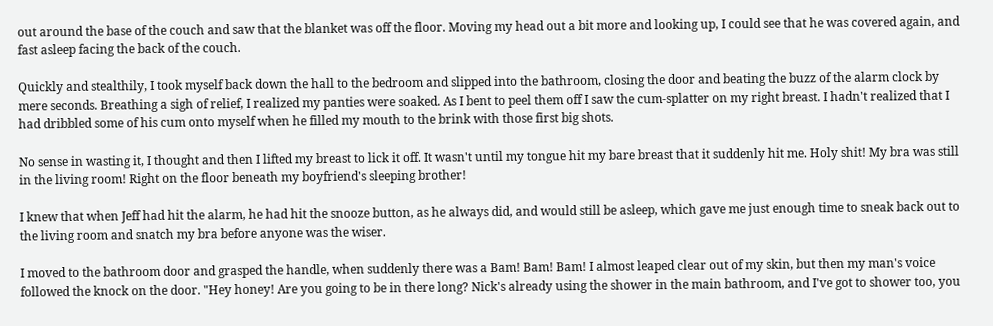out around the base of the couch and saw that the blanket was off the floor. Moving my head out a bit more and looking up, I could see that he was covered again, and fast asleep facing the back of the couch.

Quickly and stealthily, I took myself back down the hall to the bedroom and slipped into the bathroom, closing the door and beating the buzz of the alarm clock by mere seconds. Breathing a sigh of relief, I realized my panties were soaked. As I bent to peel them off I saw the cum-splatter on my right breast. I hadn't realized that I had dribbled some of his cum onto myself when he filled my mouth to the brink with those first big shots.

No sense in wasting it, I thought and then I lifted my breast to lick it off. It wasn't until my tongue hit my bare breast that it suddenly hit me. Holy shit! My bra was still in the living room! Right on the floor beneath my boyfriend's sleeping brother!

I knew that when Jeff had hit the alarm, he had hit the snooze button, as he always did, and would still be asleep, which gave me just enough time to sneak back out to the living room and snatch my bra before anyone was the wiser.

I moved to the bathroom door and grasped the handle, when suddenly there was a Bam! Bam! Bam! I almost leaped clear out of my skin, but then my man's voice followed the knock on the door. "Hey honey! Are you going to be in there long? Nick's already using the shower in the main bathroom, and I've got to shower too, you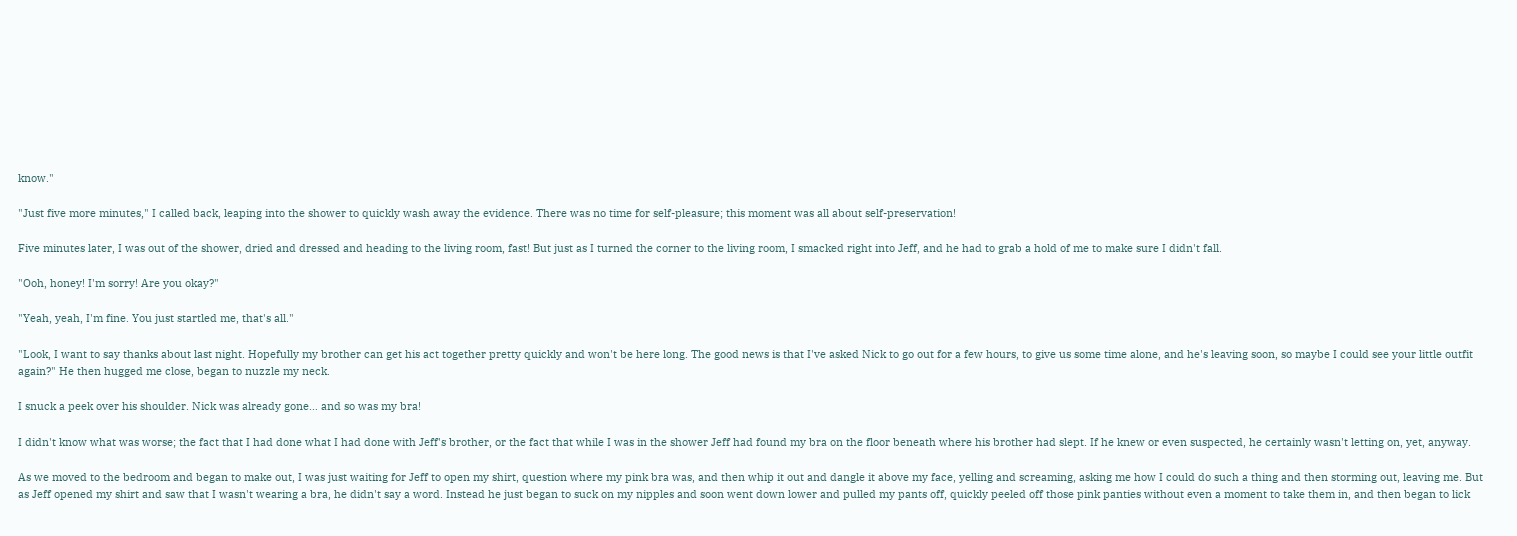know."

"Just five more minutes," I called back, leaping into the shower to quickly wash away the evidence. There was no time for self-pleasure; this moment was all about self-preservation!

Five minutes later, I was out of the shower, dried and dressed and heading to the living room, fast! But just as I turned the corner to the living room, I smacked right into Jeff, and he had to grab a hold of me to make sure I didn't fall.

"Ooh, honey! I'm sorry! Are you okay?"

"Yeah, yeah, I'm fine. You just startled me, that's all."

"Look, I want to say thanks about last night. Hopefully my brother can get his act together pretty quickly and won't be here long. The good news is that I've asked Nick to go out for a few hours, to give us some time alone, and he's leaving soon, so maybe I could see your little outfit again?" He then hugged me close, began to nuzzle my neck.

I snuck a peek over his shoulder. Nick was already gone… and so was my bra!

I didn't know what was worse; the fact that I had done what I had done with Jeff's brother, or the fact that while I was in the shower Jeff had found my bra on the floor beneath where his brother had slept. If he knew or even suspected, he certainly wasn't letting on, yet, anyway.

As we moved to the bedroom and began to make out, I was just waiting for Jeff to open my shirt, question where my pink bra was, and then whip it out and dangle it above my face, yelling and screaming, asking me how I could do such a thing and then storming out, leaving me. But as Jeff opened my shirt and saw that I wasn't wearing a bra, he didn't say a word. Instead he just began to suck on my nipples and soon went down lower and pulled my pants off, quickly peeled off those pink panties without even a moment to take them in, and then began to lick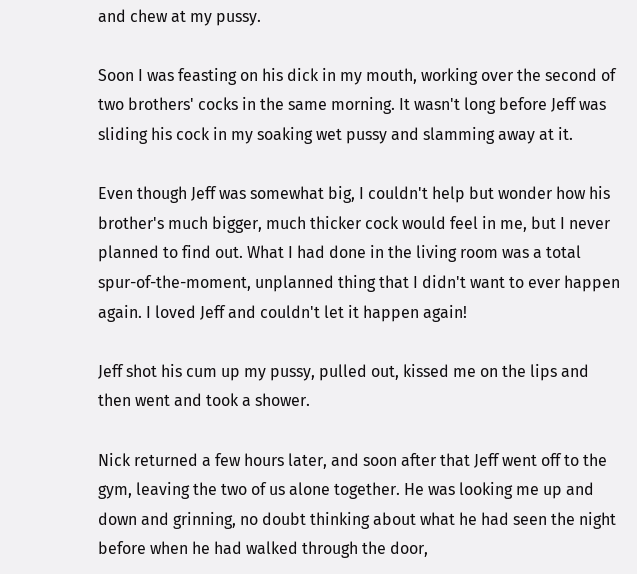and chew at my pussy.

Soon I was feasting on his dick in my mouth, working over the second of two brothers' cocks in the same morning. It wasn't long before Jeff was sliding his cock in my soaking wet pussy and slamming away at it.

Even though Jeff was somewhat big, I couldn't help but wonder how his brother's much bigger, much thicker cock would feel in me, but I never planned to find out. What I had done in the living room was a total spur-of-the-moment, unplanned thing that I didn't want to ever happen again. I loved Jeff and couldn't let it happen again!

Jeff shot his cum up my pussy, pulled out, kissed me on the lips and then went and took a shower.

Nick returned a few hours later, and soon after that Jeff went off to the gym, leaving the two of us alone together. He was looking me up and down and grinning, no doubt thinking about what he had seen the night before when he had walked through the door,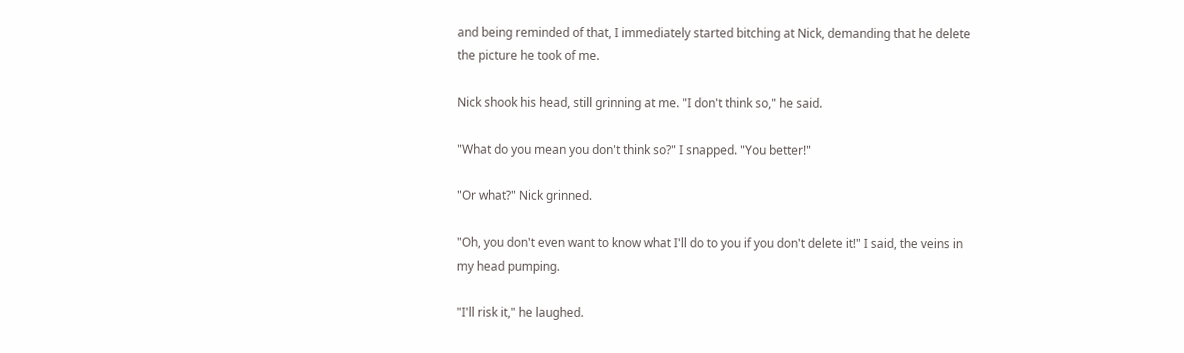and being reminded of that, I immediately started bitching at Nick, demanding that he delete the picture he took of me.

Nick shook his head, still grinning at me. "I don't think so," he said.

"What do you mean you don't think so?" I snapped. "You better!"

"Or what?" Nick grinned.

"Oh, you don't even want to know what I'll do to you if you don't delete it!" I said, the veins in my head pumping.

"I'll risk it," he laughed.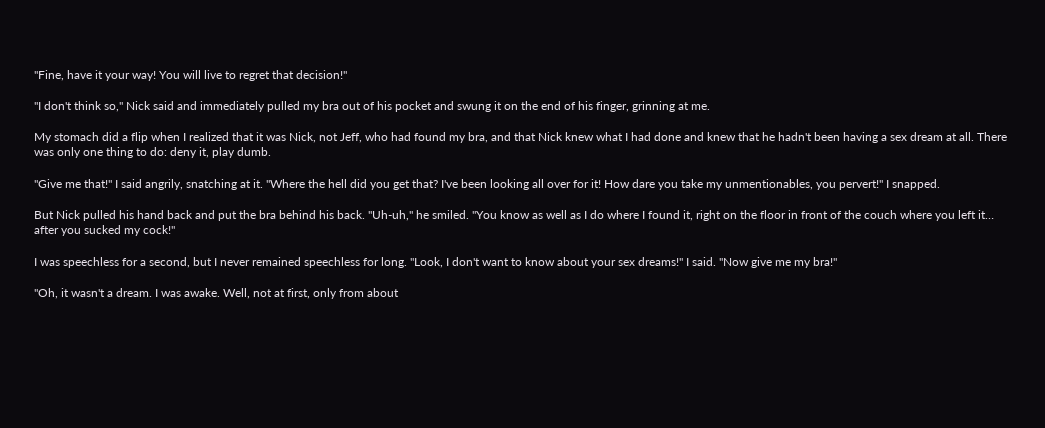"Fine, have it your way! You will live to regret that decision!"

"I don't think so," Nick said and immediately pulled my bra out of his pocket and swung it on the end of his finger, grinning at me.

My stomach did a flip when I realized that it was Nick, not Jeff, who had found my bra, and that Nick knew what I had done and knew that he hadn't been having a sex dream at all. There was only one thing to do: deny it, play dumb.

"Give me that!" I said angrily, snatching at it. "Where the hell did you get that? I've been looking all over for it! How dare you take my unmentionables, you pervert!" I snapped.

But Nick pulled his hand back and put the bra behind his back. "Uh-uh," he smiled. "You know as well as I do where I found it, right on the floor in front of the couch where you left it… after you sucked my cock!"

I was speechless for a second, but I never remained speechless for long. "Look, I don't want to know about your sex dreams!" I said. "Now give me my bra!"

"Oh, it wasn't a dream. I was awake. Well, not at first, only from about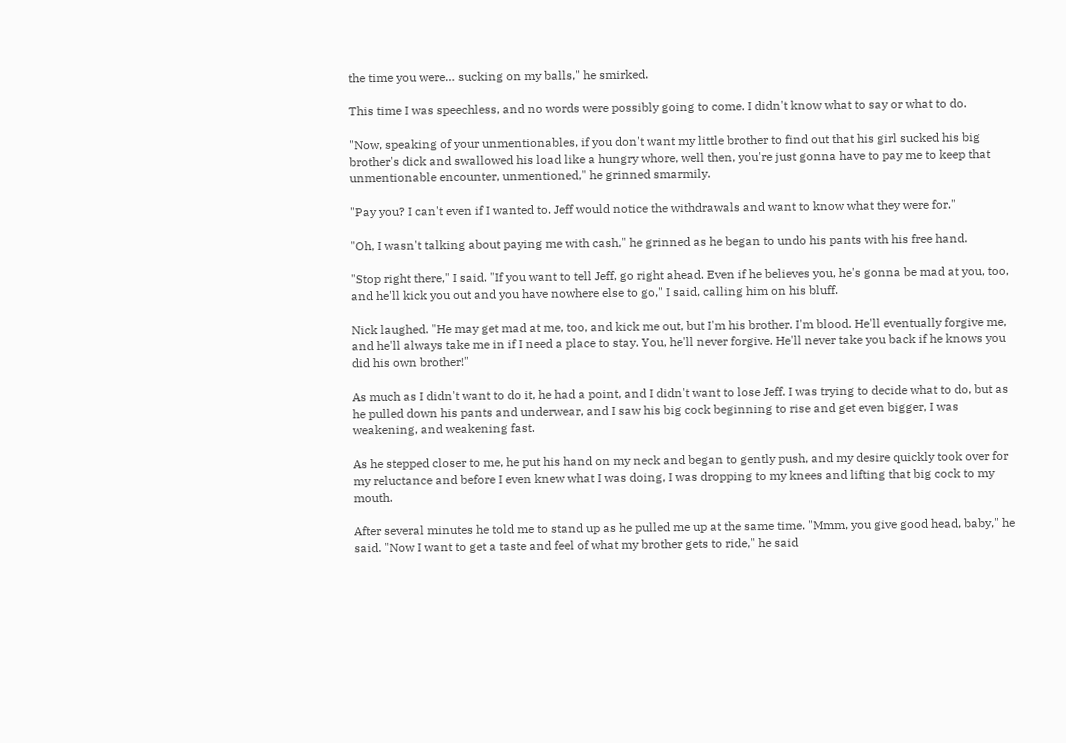the time you were… sucking on my balls," he smirked.

This time I was speechless, and no words were possibly going to come. I didn't know what to say or what to do.

"Now, speaking of your unmentionables, if you don't want my little brother to find out that his girl sucked his big brother's dick and swallowed his load like a hungry whore, well then, you're just gonna have to pay me to keep that unmentionable encounter, unmentioned," he grinned smarmily.

"Pay you? I can't even if I wanted to. Jeff would notice the withdrawals and want to know what they were for."

"Oh, I wasn't talking about paying me with cash," he grinned as he began to undo his pants with his free hand.

"Stop right there," I said. "If you want to tell Jeff, go right ahead. Even if he believes you, he's gonna be mad at you, too, and he'll kick you out and you have nowhere else to go," I said, calling him on his bluff.

Nick laughed. "He may get mad at me, too, and kick me out, but I'm his brother. I'm blood. He'll eventually forgive me, and he'll always take me in if I need a place to stay. You, he'll never forgive. He'll never take you back if he knows you did his own brother!"

As much as I didn't want to do it, he had a point, and I didn't want to lose Jeff. I was trying to decide what to do, but as he pulled down his pants and underwear, and I saw his big cock beginning to rise and get even bigger, I was weakening, and weakening fast.

As he stepped closer to me, he put his hand on my neck and began to gently push, and my desire quickly took over for my reluctance and before I even knew what I was doing, I was dropping to my knees and lifting that big cock to my mouth.

After several minutes he told me to stand up as he pulled me up at the same time. "Mmm, you give good head, baby," he said. "Now I want to get a taste and feel of what my brother gets to ride," he said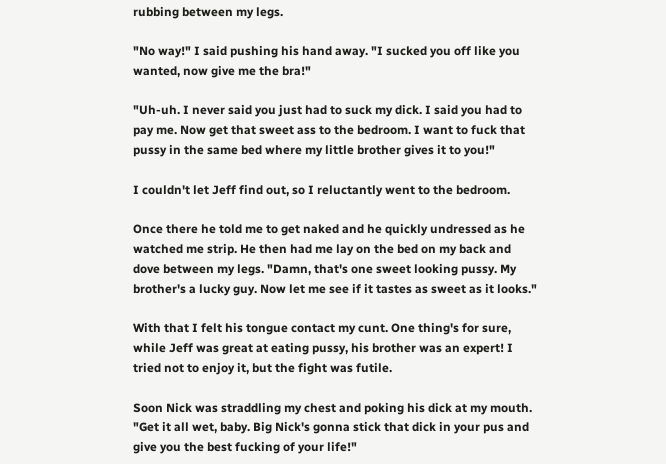rubbing between my legs.

"No way!" I said pushing his hand away. "I sucked you off like you wanted, now give me the bra!"

"Uh-uh. I never said you just had to suck my dick. I said you had to pay me. Now get that sweet ass to the bedroom. I want to fuck that pussy in the same bed where my little brother gives it to you!"

I couldn't let Jeff find out, so I reluctantly went to the bedroom.

Once there he told me to get naked and he quickly undressed as he watched me strip. He then had me lay on the bed on my back and dove between my legs. "Damn, that's one sweet looking pussy. My brother's a lucky guy. Now let me see if it tastes as sweet as it looks."

With that I felt his tongue contact my cunt. One thing's for sure, while Jeff was great at eating pussy, his brother was an expert! I tried not to enjoy it, but the fight was futile.

Soon Nick was straddling my chest and poking his dick at my mouth. "Get it all wet, baby. Big Nick's gonna stick that dick in your pus and give you the best fucking of your life!"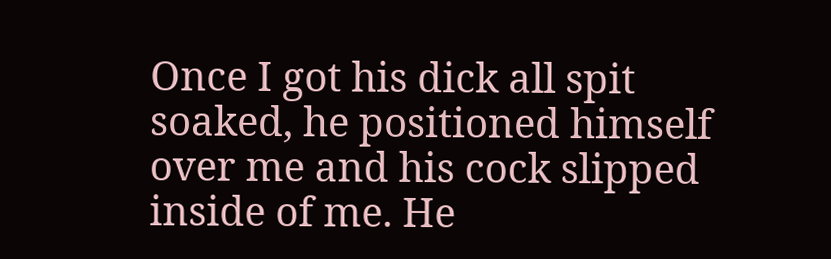Once I got his dick all spit soaked, he positioned himself over me and his cock slipped inside of me. He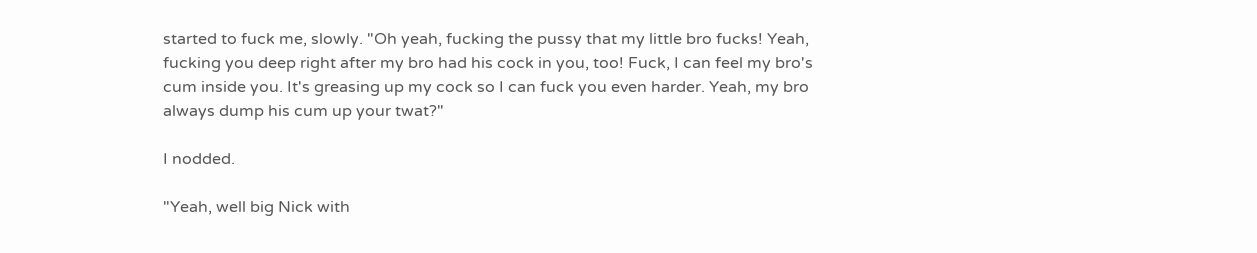started to fuck me, slowly. "Oh yeah, fucking the pussy that my little bro fucks! Yeah, fucking you deep right after my bro had his cock in you, too! Fuck, I can feel my bro's cum inside you. It's greasing up my cock so I can fuck you even harder. Yeah, my bro always dump his cum up your twat?"

I nodded.

"Yeah, well big Nick with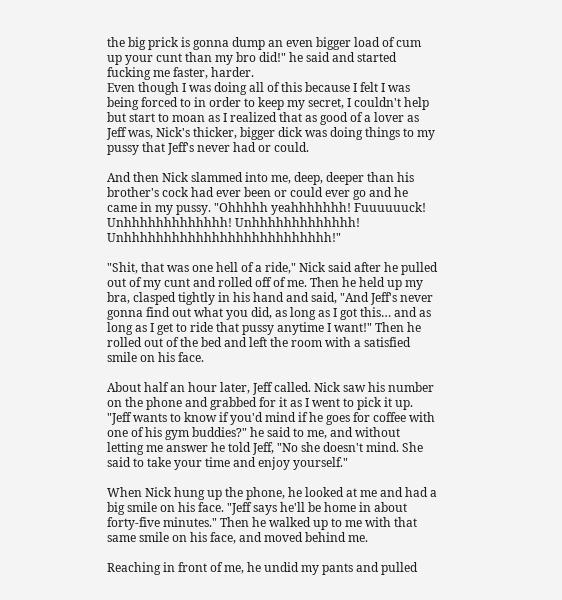the big prick is gonna dump an even bigger load of cum up your cunt than my bro did!" he said and started fucking me faster, harder.
Even though I was doing all of this because I felt I was being forced to in order to keep my secret, I couldn't help but start to moan as I realized that as good of a lover as Jeff was, Nick's thicker, bigger dick was doing things to my pussy that Jeff's never had or could.

And then Nick slammed into me, deep, deeper than his brother's cock had ever been or could ever go and he came in my pussy. "Ohhhhh yeahhhhhhh! Fuuuuuuck! Unhhhhhhhhhhhhh! Unhhhhhhhhhhhhh! Unhhhhhhhhhhhhhhhhhhhhhhhhhh!"

"Shit, that was one hell of a ride," Nick said after he pulled out of my cunt and rolled off of me. Then he held up my bra, clasped tightly in his hand and said, "And Jeff's never gonna find out what you did, as long as I got this… and as long as I get to ride that pussy anytime I want!" Then he rolled out of the bed and left the room with a satisfied smile on his face.

About half an hour later, Jeff called. Nick saw his number on the phone and grabbed for it as I went to pick it up. "Jeff wants to know if you'd mind if he goes for coffee with one of his gym buddies?" he said to me, and without letting me answer he told Jeff, "No she doesn't mind. She said to take your time and enjoy yourself."

When Nick hung up the phone, he looked at me and had a big smile on his face. "Jeff says he'll be home in about forty-five minutes." Then he walked up to me with that same smile on his face, and moved behind me.

Reaching in front of me, he undid my pants and pulled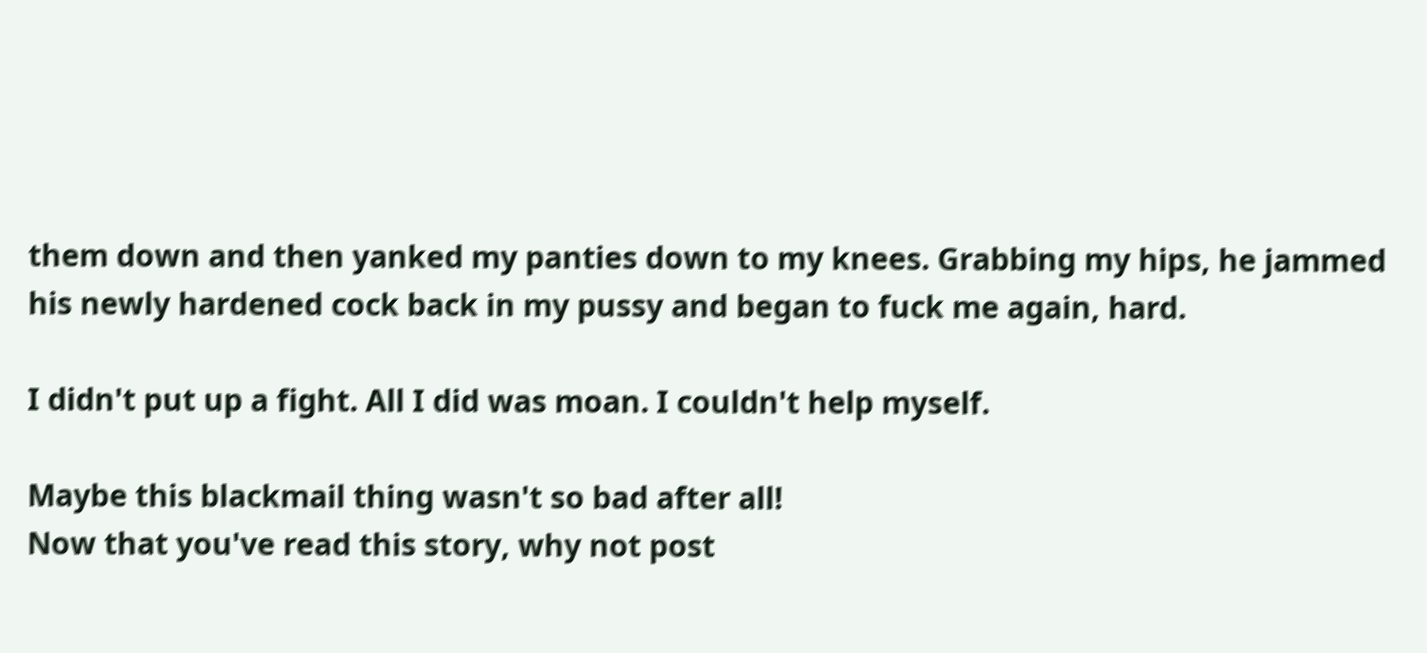them down and then yanked my panties down to my knees. Grabbing my hips, he jammed his newly hardened cock back in my pussy and began to fuck me again, hard.

I didn't put up a fight. All I did was moan. I couldn't help myself.

Maybe this blackmail thing wasn't so bad after all!
Now that you've read this story, why not post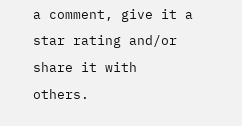a comment, give it a star rating and/or share it with others.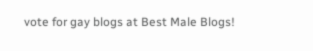vote for gay blogs at Best Male Blogs!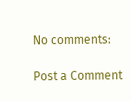No comments:

Post a Comment